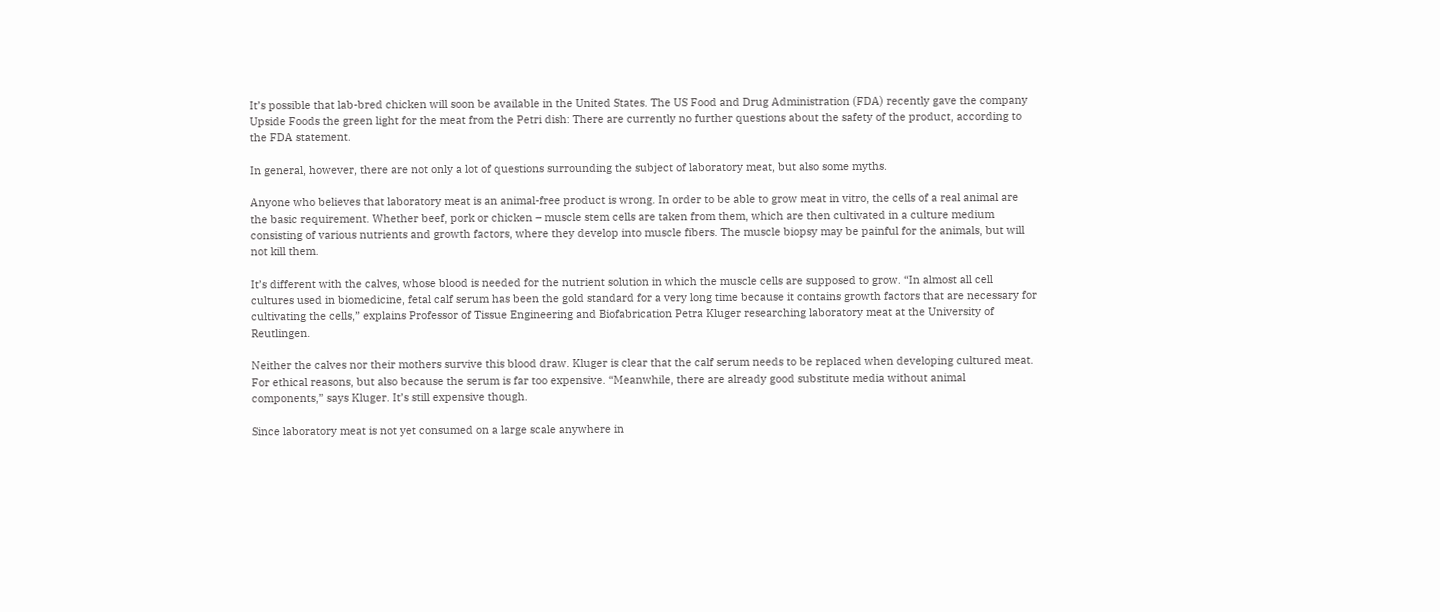It’s possible that lab-bred chicken will soon be available in the United States. The US Food and Drug Administration (FDA) recently gave the company Upside Foods the green light for the meat from the Petri dish: There are currently no further questions about the safety of the product, according to the FDA statement.

In general, however, there are not only a lot of questions surrounding the subject of laboratory meat, but also some myths.

Anyone who believes that laboratory meat is an animal-free product is wrong. In order to be able to grow meat in vitro, the cells of a real animal are the basic requirement. Whether beef, pork or chicken – muscle stem cells are taken from them, which are then cultivated in a culture medium consisting of various nutrients and growth factors, where they develop into muscle fibers. The muscle biopsy may be painful for the animals, but will not kill them.

It’s different with the calves, whose blood is needed for the nutrient solution in which the muscle cells are supposed to grow. “In almost all cell cultures used in biomedicine, fetal calf serum has been the gold standard for a very long time because it contains growth factors that are necessary for cultivating the cells,” explains Professor of Tissue Engineering and Biofabrication Petra Kluger researching laboratory meat at the University of Reutlingen.

Neither the calves nor their mothers survive this blood draw. Kluger is clear that the calf serum needs to be replaced when developing cultured meat. For ethical reasons, but also because the serum is far too expensive. “Meanwhile, there are already good substitute media without animal components,” says Kluger. It’s still expensive though.

Since laboratory meat is not yet consumed on a large scale anywhere in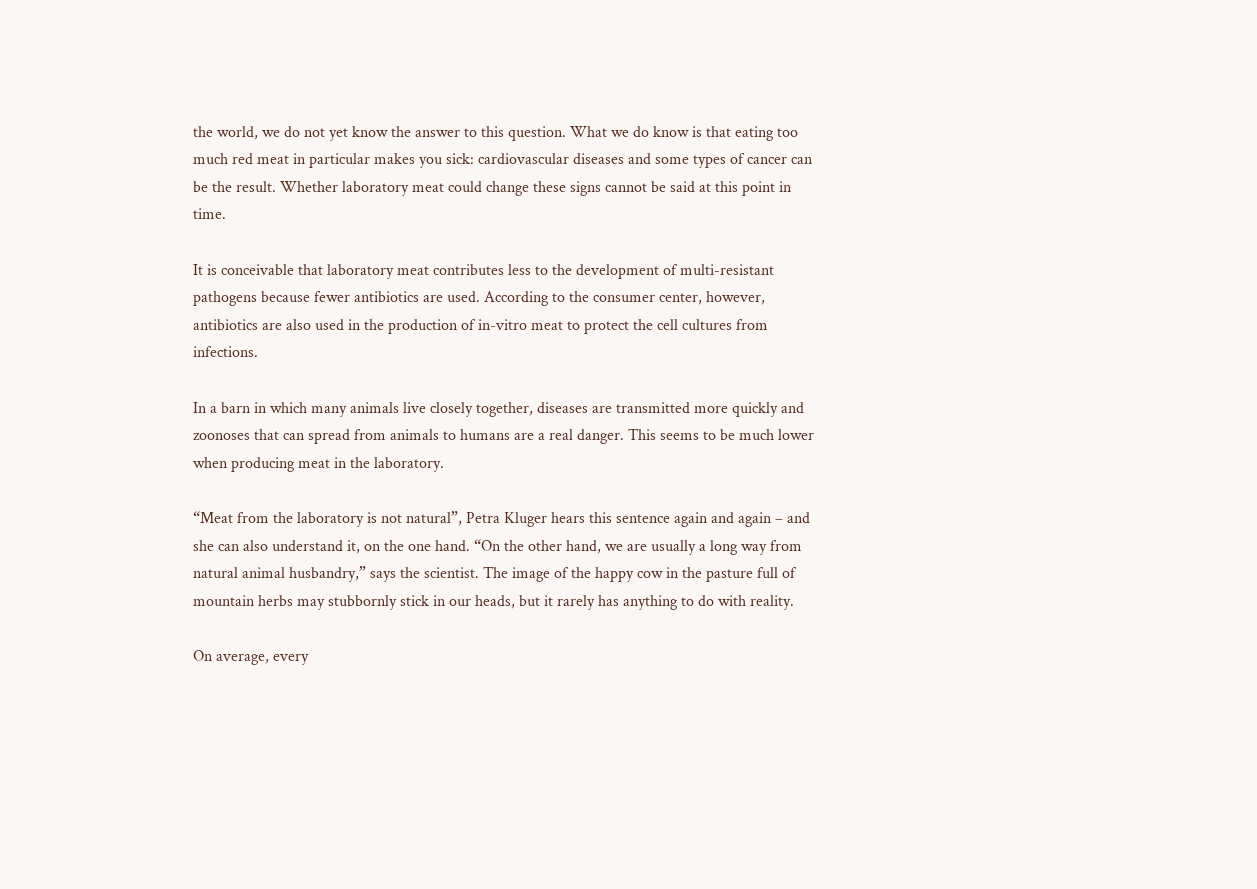the world, we do not yet know the answer to this question. What we do know is that eating too much red meat in particular makes you sick: cardiovascular diseases and some types of cancer can be the result. Whether laboratory meat could change these signs cannot be said at this point in time.

It is conceivable that laboratory meat contributes less to the development of multi-resistant pathogens because fewer antibiotics are used. According to the consumer center, however, antibiotics are also used in the production of in-vitro meat to protect the cell cultures from infections.

In a barn in which many animals live closely together, diseases are transmitted more quickly and zoonoses that can spread from animals to humans are a real danger. This seems to be much lower when producing meat in the laboratory.

“Meat from the laboratory is not natural”, Petra Kluger hears this sentence again and again – and she can also understand it, on the one hand. “On the other hand, we are usually a long way from natural animal husbandry,” says the scientist. The image of the happy cow in the pasture full of mountain herbs may stubbornly stick in our heads, but it rarely has anything to do with reality.

On average, every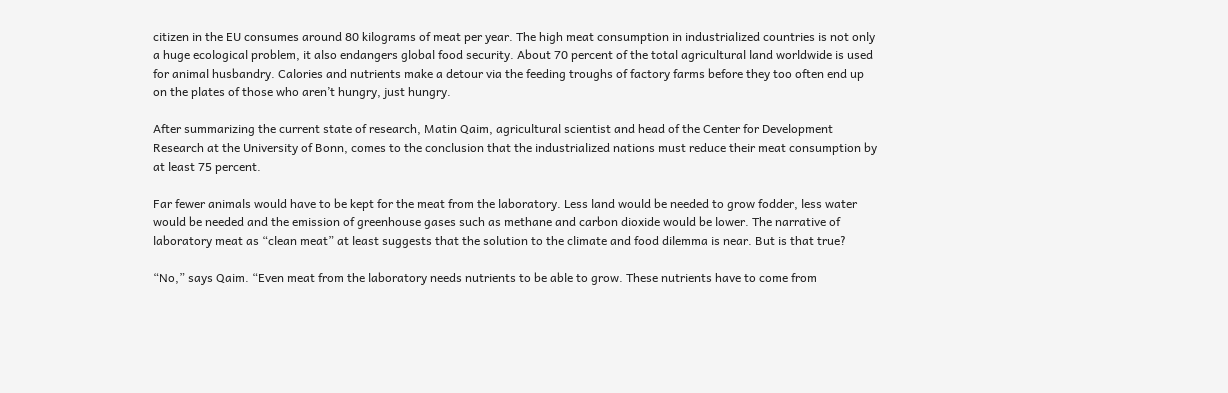citizen in the EU consumes around 80 kilograms of meat per year. The high meat consumption in industrialized countries is not only a huge ecological problem, it also endangers global food security. About 70 percent of the total agricultural land worldwide is used for animal husbandry. Calories and nutrients make a detour via the feeding troughs of factory farms before they too often end up on the plates of those who aren’t hungry, just hungry.

After summarizing the current state of research, Matin Qaim, agricultural scientist and head of the Center for Development Research at the University of Bonn, comes to the conclusion that the industrialized nations must reduce their meat consumption by at least 75 percent.

Far fewer animals would have to be kept for the meat from the laboratory. Less land would be needed to grow fodder, less water would be needed and the emission of greenhouse gases such as methane and carbon dioxide would be lower. The narrative of laboratory meat as “clean meat” at least suggests that the solution to the climate and food dilemma is near. But is that true?

“No,” says Qaim. “Even meat from the laboratory needs nutrients to be able to grow. These nutrients have to come from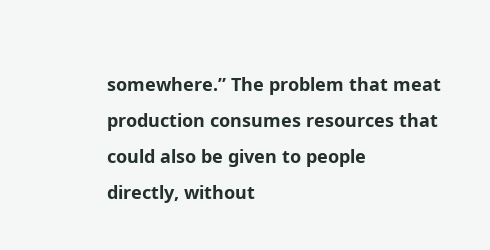somewhere.” The problem that meat production consumes resources that could also be given to people directly, without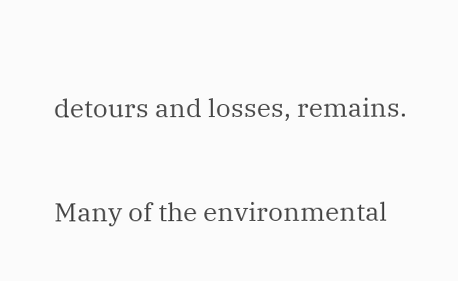detours and losses, remains.

Many of the environmental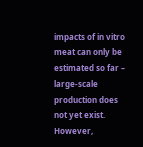impacts of in vitro meat can only be estimated so far – large-scale production does not yet exist. However,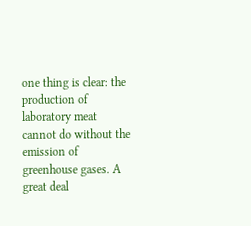one thing is clear: the production of laboratory meat cannot do without the emission of greenhouse gases. A great deal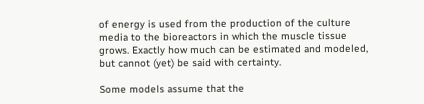of energy is used from the production of the culture media to the bioreactors in which the muscle tissue grows. Exactly how much can be estimated and modeled, but cannot (yet) be said with certainty.

Some models assume that the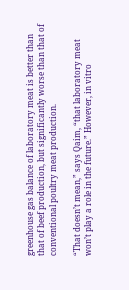greenhouse gas balance of laboratory meat is better than that of beef production, but significantly worse than that of conventional poultry meat production.

“That doesn’t mean,” says Qaim, “that laboratory meat won’t play a role in the future.” However, in vitro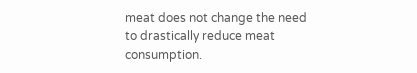meat does not change the need to drastically reduce meat consumption.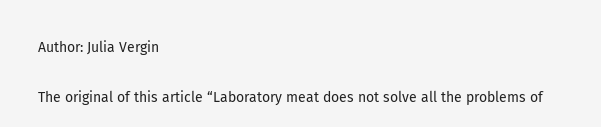Author: Julia Vergin

The original of this article “Laboratory meat does not solve all the problems of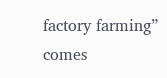factory farming” comes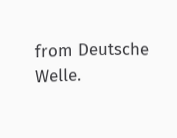from Deutsche Welle.